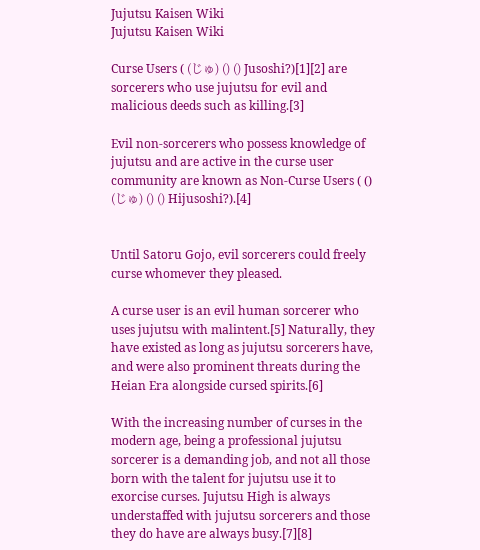Jujutsu Kaisen Wiki
Jujutsu Kaisen Wiki

Curse Users ( (じゅ) () () Jusoshi?)[1][2] are sorcerers who use jujutsu for evil and malicious deeds such as killing.[3]

Evil non-sorcerers who possess knowledge of jujutsu and are active in the curse user community are known as Non-Curse Users ( () (じゅ) () () Hijusoshi?).[4]


Until Satoru Gojo, evil sorcerers could freely curse whomever they pleased.

A curse user is an evil human sorcerer who uses jujutsu with malintent.[5] Naturally, they have existed as long as jujutsu sorcerers have, and were also prominent threats during the Heian Era alongside cursed spirits.[6]

With the increasing number of curses in the modern age, being a professional jujutsu sorcerer is a demanding job, and not all those born with the talent for jujutsu use it to exorcise curses. Jujutsu High is always understaffed with jujutsu sorcerers and those they do have are always busy.[7][8]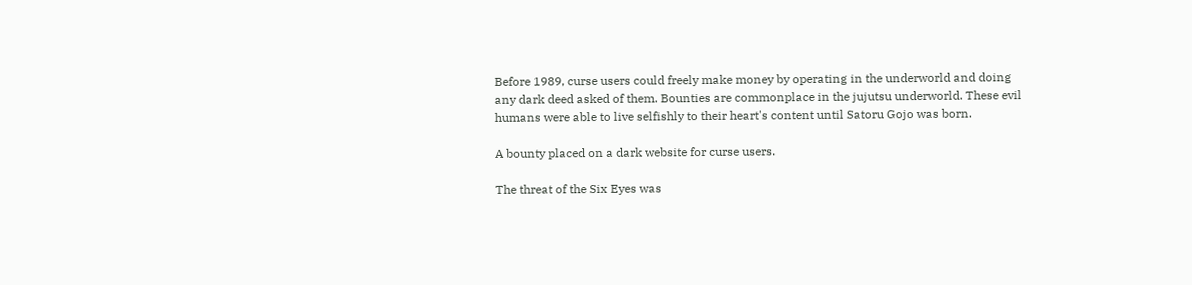Before 1989, curse users could freely make money by operating in the underworld and doing any dark deed asked of them. Bounties are commonplace in the jujutsu underworld. These evil humans were able to live selfishly to their heart's content until Satoru Gojo was born.

A bounty placed on a dark website for curse users.

The threat of the Six Eyes was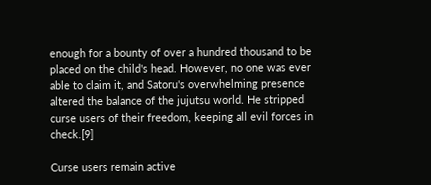enough for a bounty of over a hundred thousand to be placed on the child's head. However, no one was ever able to claim it, and Satoru's overwhelming presence altered the balance of the jujutsu world. He stripped curse users of their freedom, keeping all evil forces in check.[9]

Curse users remain active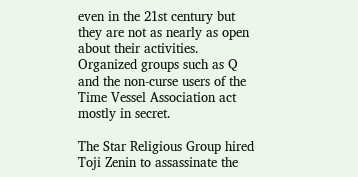even in the 21st century but they are not as nearly as open about their activities. Organized groups such as Q and the non-curse users of the Time Vessel Association act mostly in secret.

The Star Religious Group hired Toji Zenin to assassinate the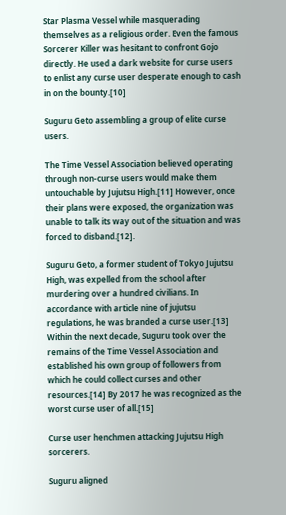Star Plasma Vessel while masquerading themselves as a religious order. Even the famous Sorcerer Killer was hesitant to confront Gojo directly. He used a dark website for curse users to enlist any curse user desperate enough to cash in on the bounty.[10]

Suguru Geto assembling a group of elite curse users.

The Time Vessel Association believed operating through non-curse users would make them untouchable by Jujutsu High.[11] However, once their plans were exposed, the organization was unable to talk its way out of the situation and was forced to disband.[12].

Suguru Geto, a former student of Tokyo Jujutsu High, was expelled from the school after murdering over a hundred civilians. In accordance with article nine of jujutsu regulations, he was branded a curse user.[13] Within the next decade, Suguru took over the remains of the Time Vessel Association and established his own group of followers from which he could collect curses and other resources.[14] By 2017 he was recognized as the worst curse user of all.[15]

Curse user henchmen attacking Jujutsu High sorcerers.

Suguru aligned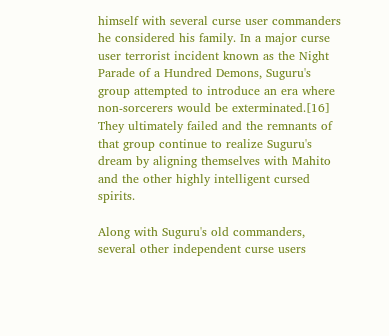himself with several curse user commanders he considered his family. In a major curse user terrorist incident known as the Night Parade of a Hundred Demons, Suguru's group attempted to introduce an era where non-sorcerers would be exterminated.[16] They ultimately failed and the remnants of that group continue to realize Suguru's dream by aligning themselves with Mahito and the other highly intelligent cursed spirits.

Along with Suguru's old commanders, several other independent curse users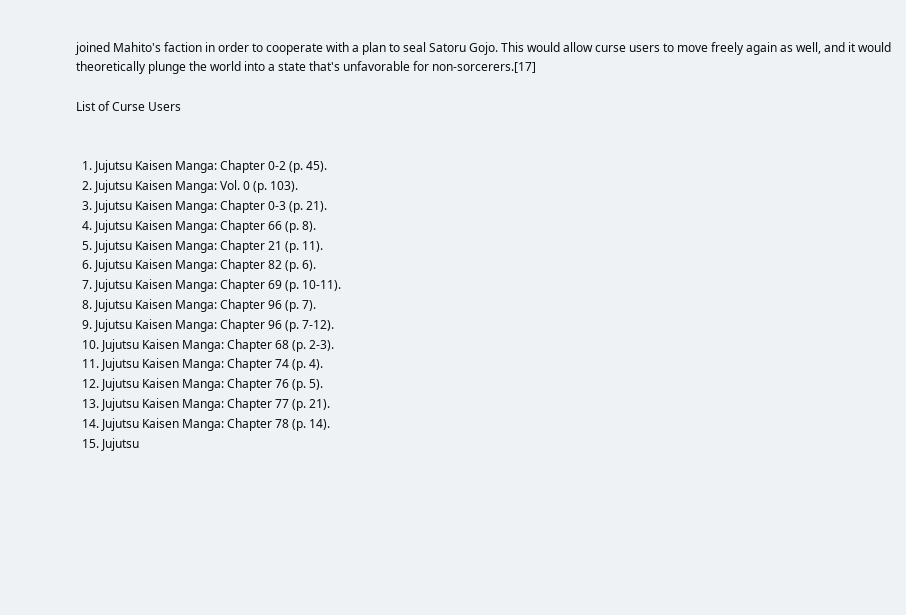joined Mahito's faction in order to cooperate with a plan to seal Satoru Gojo. This would allow curse users to move freely again as well, and it would theoretically plunge the world into a state that's unfavorable for non-sorcerers.[17]

List of Curse Users


  1. Jujutsu Kaisen Manga: Chapter 0-2 (p. 45).
  2. Jujutsu Kaisen Manga: Vol. 0 (p. 103).
  3. Jujutsu Kaisen Manga: Chapter 0-3 (p. 21).
  4. Jujutsu Kaisen Manga: Chapter 66 (p. 8).
  5. Jujutsu Kaisen Manga: Chapter 21 (p. 11).
  6. Jujutsu Kaisen Manga: Chapter 82 (p. 6).
  7. Jujutsu Kaisen Manga: Chapter 69 (p. 10-11).
  8. Jujutsu Kaisen Manga: Chapter 96 (p. 7).
  9. Jujutsu Kaisen Manga: Chapter 96 (p. 7-12).
  10. Jujutsu Kaisen Manga: Chapter 68 (p. 2-3).
  11. Jujutsu Kaisen Manga: Chapter 74 (p. 4).
  12. Jujutsu Kaisen Manga: Chapter 76 (p. 5).
  13. Jujutsu Kaisen Manga: Chapter 77 (p. 21).
  14. Jujutsu Kaisen Manga: Chapter 78 (p. 14).
  15. Jujutsu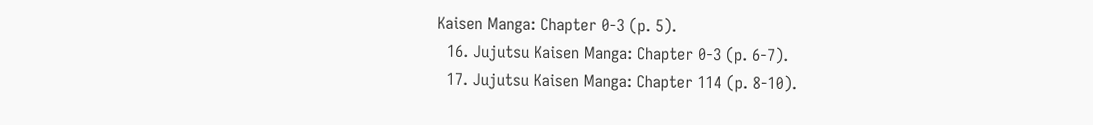Kaisen Manga: Chapter 0-3 (p. 5).
  16. Jujutsu Kaisen Manga: Chapter 0-3 (p. 6-7).
  17. Jujutsu Kaisen Manga: Chapter 114 (p. 8-10).